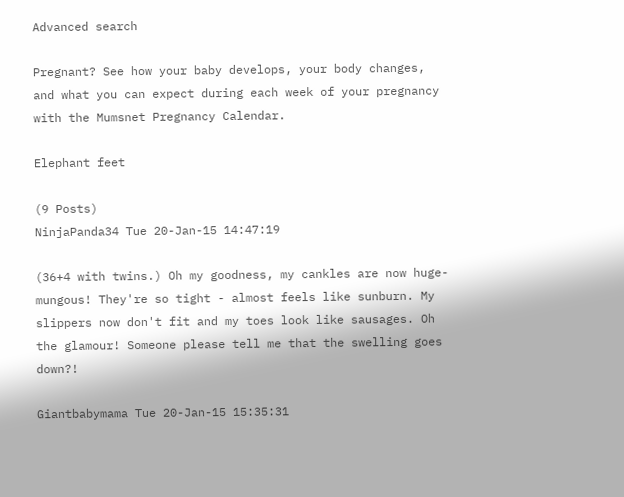Advanced search

Pregnant? See how your baby develops, your body changes, and what you can expect during each week of your pregnancy with the Mumsnet Pregnancy Calendar.

Elephant feet

(9 Posts)
NinjaPanda34 Tue 20-Jan-15 14:47:19

(36+4 with twins.) Oh my goodness, my cankles are now huge-mungous! They're so tight - almost feels like sunburn. My slippers now don't fit and my toes look like sausages. Oh the glamour! Someone please tell me that the swelling goes down?!

Giantbabymama Tue 20-Jan-15 15:35:31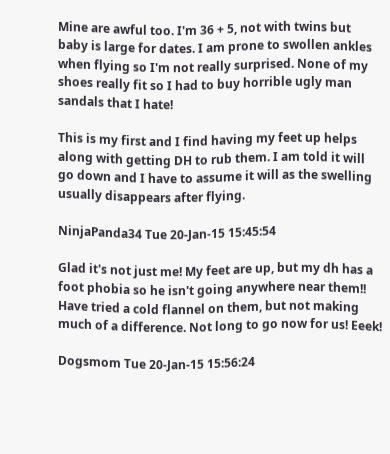Mine are awful too. I'm 36 + 5, not with twins but baby is large for dates. I am prone to swollen ankles when flying so I'm not really surprised. None of my shoes really fit so I had to buy horrible ugly man sandals that I hate!

This is my first and I find having my feet up helps along with getting DH to rub them. I am told it will go down and I have to assume it will as the swelling usually disappears after flying.

NinjaPanda34 Tue 20-Jan-15 15:45:54

Glad it's not just me! My feet are up, but my dh has a foot phobia so he isn't going anywhere near them!! Have tried a cold flannel on them, but not making much of a difference. Not long to go now for us! Eeek!

Dogsmom Tue 20-Jan-15 15:56:24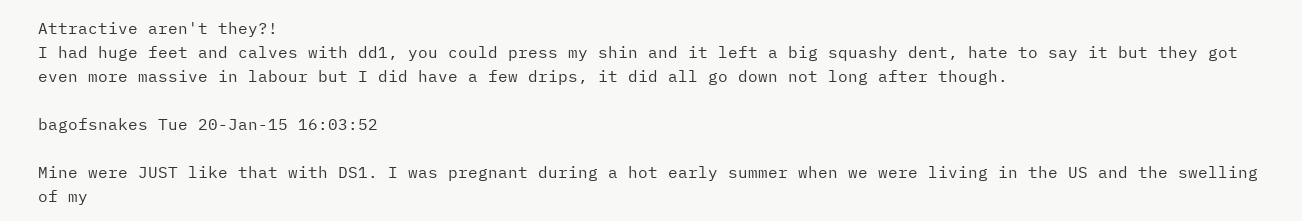Attractive aren't they?!
I had huge feet and calves with dd1, you could press my shin and it left a big squashy dent, hate to say it but they got even more massive in labour but I did have a few drips, it did all go down not long after though.

bagofsnakes Tue 20-Jan-15 16:03:52

Mine were JUST like that with DS1. I was pregnant during a hot early summer when we were living in the US and the swelling of my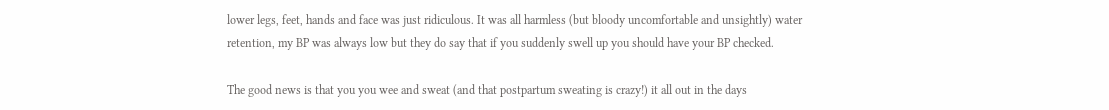lower legs, feet, hands and face was just ridiculous. It was all harmless (but bloody uncomfortable and unsightly) water retention, my BP was always low but they do say that if you suddenly swell up you should have your BP checked.

The good news is that you you wee and sweat (and that postpartum sweating is crazy!) it all out in the days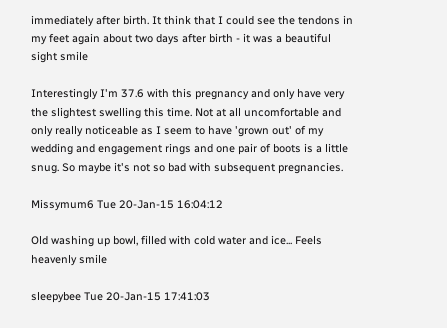immediately after birth. It think that I could see the tendons in my feet again about two days after birth - it was a beautiful sight smile

Interestingly I'm 37.6 with this pregnancy and only have very the slightest swelling this time. Not at all uncomfortable and only really noticeable as I seem to have 'grown out' of my wedding and engagement rings and one pair of boots is a little snug. So maybe it's not so bad with subsequent pregnancies.

Missymum6 Tue 20-Jan-15 16:04:12

Old washing up bowl, filled with cold water and ice... Feels heavenly smile

sleepybee Tue 20-Jan-15 17:41:03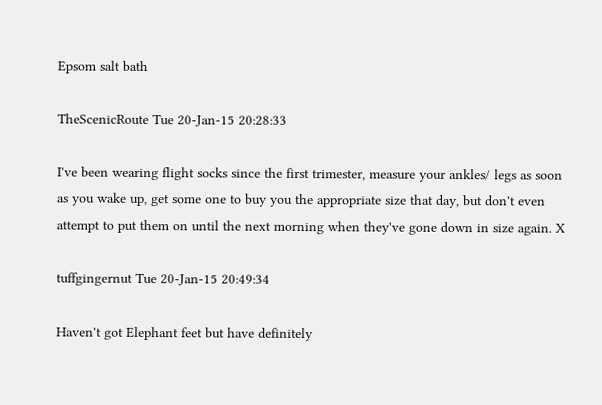Epsom salt bath

TheScenicRoute Tue 20-Jan-15 20:28:33

I've been wearing flight socks since the first trimester, measure your ankles/ legs as soon as you wake up, get some one to buy you the appropriate size that day, but don't even attempt to put them on until the next morning when they've gone down in size again. X

tuffgingernut Tue 20-Jan-15 20:49:34

Haven't got Elephant feet but have definitely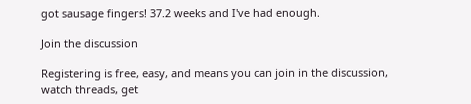got sausage fingers! 37.2 weeks and I've had enough.

Join the discussion

Registering is free, easy, and means you can join in the discussion, watch threads, get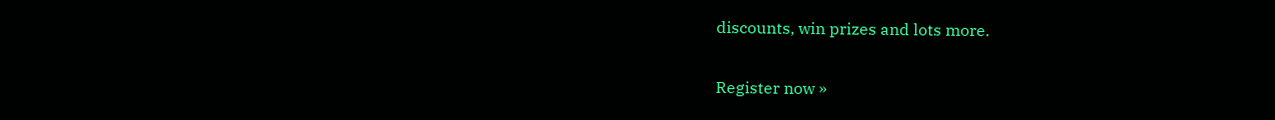discounts, win prizes and lots more.

Register now »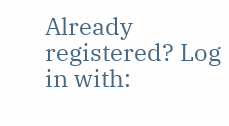Already registered? Log in with: